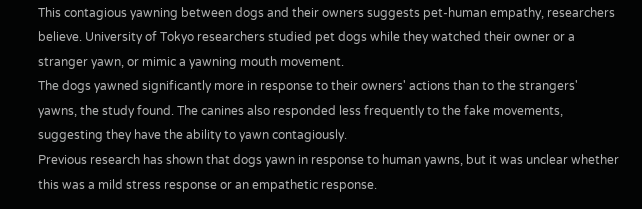This contagious yawning between dogs and their owners suggests pet-human empathy, researchers believe. University of Tokyo researchers studied pet dogs while they watched their owner or a stranger yawn, or mimic a yawning mouth movement.
The dogs yawned significantly more in response to their owners' actions than to the strangers' yawns, the study found. The canines also responded less frequently to the fake movements, suggesting they have the ability to yawn contagiously.
Previous research has shown that dogs yawn in response to human yawns, but it was unclear whether this was a mild stress response or an empathetic response.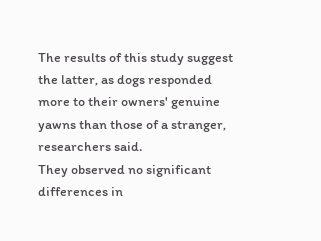The results of this study suggest the latter, as dogs responded more to their owners' genuine yawns than those of a stranger, researchers said.
They observed no significant differences in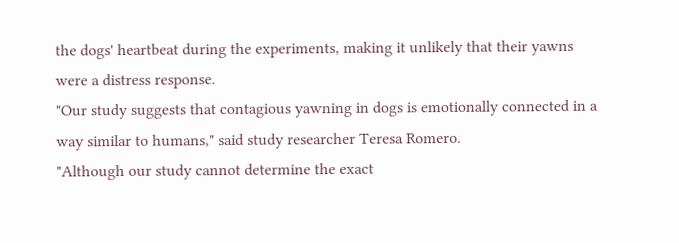the dogs' heartbeat during the experiments, making it unlikely that their yawns were a distress response.
"Our study suggests that contagious yawning in dogs is emotionally connected in a way similar to humans," said study researcher Teresa Romero.
"Although our study cannot determine the exact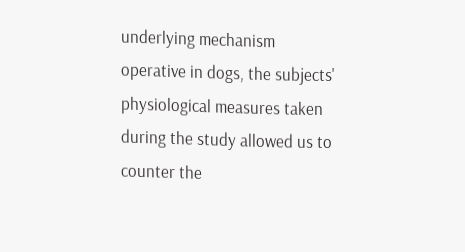underlying mechanism operative in dogs, the subjects' physiological measures taken during the study allowed us to counter the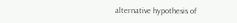alternative hypothesis of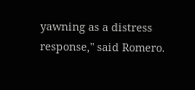yawning as a distress response," said Romero.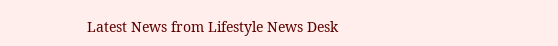Latest News from Lifestyle News Desk